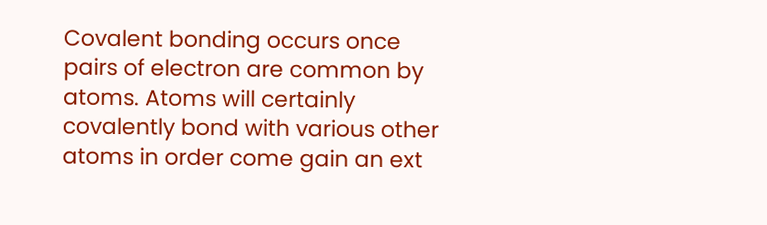Covalent bonding occurs once pairs of electron are common by atoms. Atoms will certainly covalently bond with various other atoms in order come gain an ext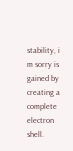stability, i m sorry is gained by creating a complete electron shell.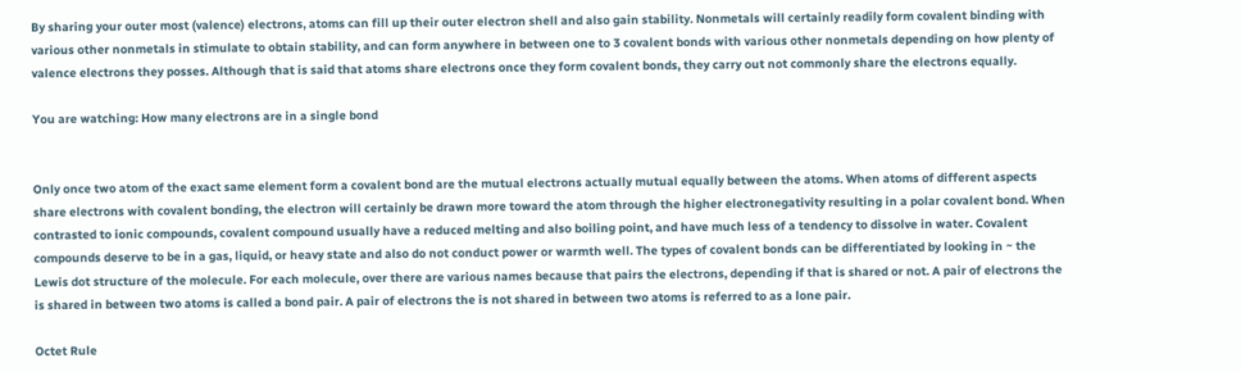By sharing your outer most (valence) electrons, atoms can fill up their outer electron shell and also gain stability. Nonmetals will certainly readily form covalent binding with various other nonmetals in stimulate to obtain stability, and can form anywhere in between one to 3 covalent bonds with various other nonmetals depending on how plenty of valence electrons they posses. Although that is said that atoms share electrons once they form covalent bonds, they carry out not commonly share the electrons equally.

You are watching: How many electrons are in a single bond


Only once two atom of the exact same element form a covalent bond are the mutual electrons actually mutual equally between the atoms. When atoms of different aspects share electrons with covalent bonding, the electron will certainly be drawn more toward the atom through the higher electronegativity resulting in a polar covalent bond. When contrasted to ionic compounds, covalent compound usually have a reduced melting and also boiling point, and have much less of a tendency to dissolve in water. Covalent compounds deserve to be in a gas, liquid, or heavy state and also do not conduct power or warmth well. The types of covalent bonds can be differentiated by looking in ~ the Lewis dot structure of the molecule. For each molecule, over there are various names because that pairs the electrons, depending if that is shared or not. A pair of electrons the is shared in between two atoms is called a bond pair. A pair of electrons the is not shared in between two atoms is referred to as a lone pair.

Octet Rule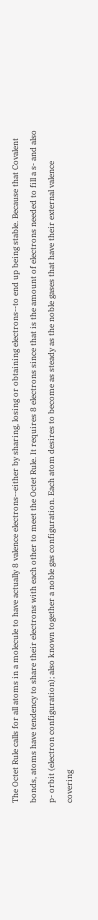The Octet Rule calls for all atoms in a molecule to have actually 8 valence electrons--either by sharing, losing or obtaining electrons--to end up being stable. Because that Covalent bonds, atoms have tendency to share their electrons with each other to meet the Octet Rule. It requires 8 electrons since that is the amount of electrons needed to fill a s- and also p- orbit (electron configuration); also known together a noble gas configuration. Each atom desires to become as steady as the noble gases that have their external valence covering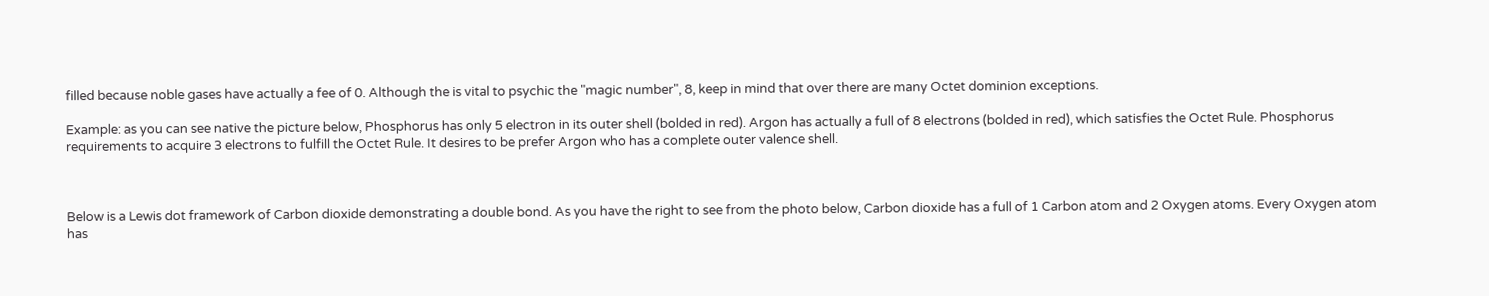filled because noble gases have actually a fee of 0. Although the is vital to psychic the "magic number", 8, keep in mind that over there are many Octet dominion exceptions.

Example: as you can see native the picture below, Phosphorus has only 5 electron in its outer shell (bolded in red). Argon has actually a full of 8 electrons (bolded in red), which satisfies the Octet Rule. Phosphorus requirements to acquire 3 electrons to fulfill the Octet Rule. It desires to be prefer Argon who has a complete outer valence shell.



Below is a Lewis dot framework of Carbon dioxide demonstrating a double bond. As you have the right to see from the photo below, Carbon dioxide has a full of 1 Carbon atom and 2 Oxygen atoms. Every Oxygen atom has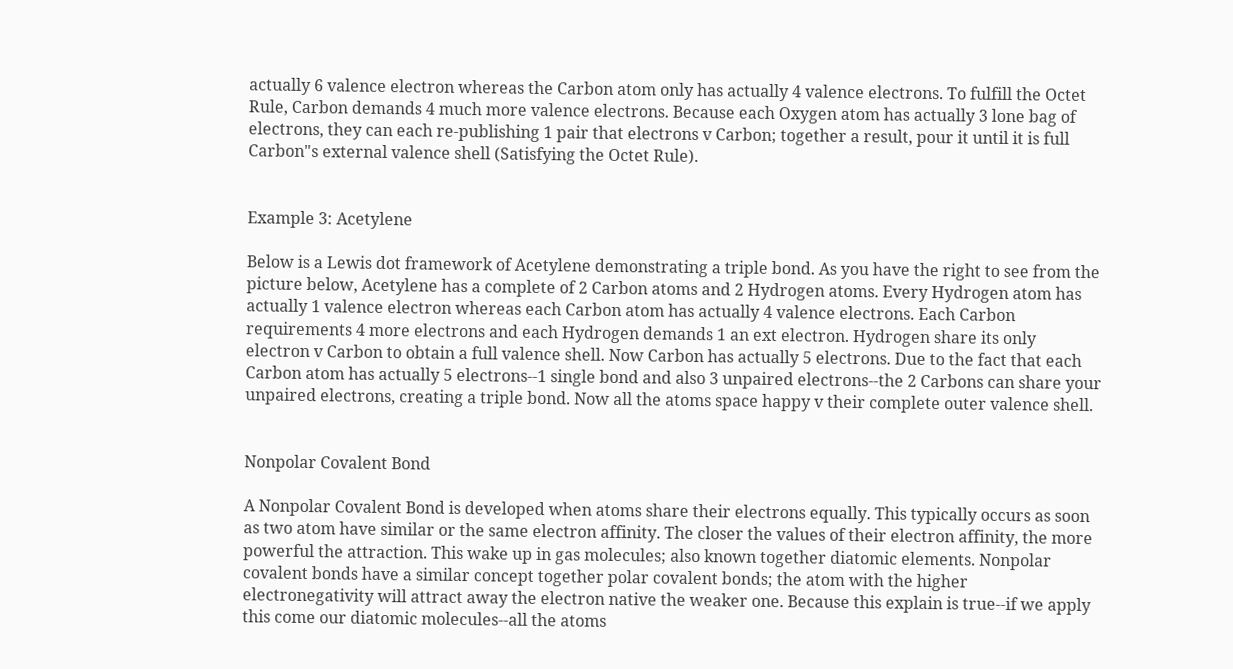actually 6 valence electron whereas the Carbon atom only has actually 4 valence electrons. To fulfill the Octet Rule, Carbon demands 4 much more valence electrons. Because each Oxygen atom has actually 3 lone bag of electrons, they can each re-publishing 1 pair that electrons v Carbon; together a result, pour it until it is full Carbon"s external valence shell (Satisfying the Octet Rule).


Example 3: Acetylene

Below is a Lewis dot framework of Acetylene demonstrating a triple bond. As you have the right to see from the picture below, Acetylene has a complete of 2 Carbon atoms and 2 Hydrogen atoms. Every Hydrogen atom has actually 1 valence electron whereas each Carbon atom has actually 4 valence electrons. Each Carbon requirements 4 more electrons and each Hydrogen demands 1 an ext electron. Hydrogen share its only electron v Carbon to obtain a full valence shell. Now Carbon has actually 5 electrons. Due to the fact that each Carbon atom has actually 5 electrons--1 single bond and also 3 unpaired electrons--the 2 Carbons can share your unpaired electrons, creating a triple bond. Now all the atoms space happy v their complete outer valence shell.


Nonpolar Covalent Bond

A Nonpolar Covalent Bond is developed when atoms share their electrons equally. This typically occurs as soon as two atom have similar or the same electron affinity. The closer the values of their electron affinity, the more powerful the attraction. This wake up in gas molecules; also known together diatomic elements. Nonpolar covalent bonds have a similar concept together polar covalent bonds; the atom with the higher electronegativity will attract away the electron native the weaker one. Because this explain is true--if we apply this come our diatomic molecules--all the atoms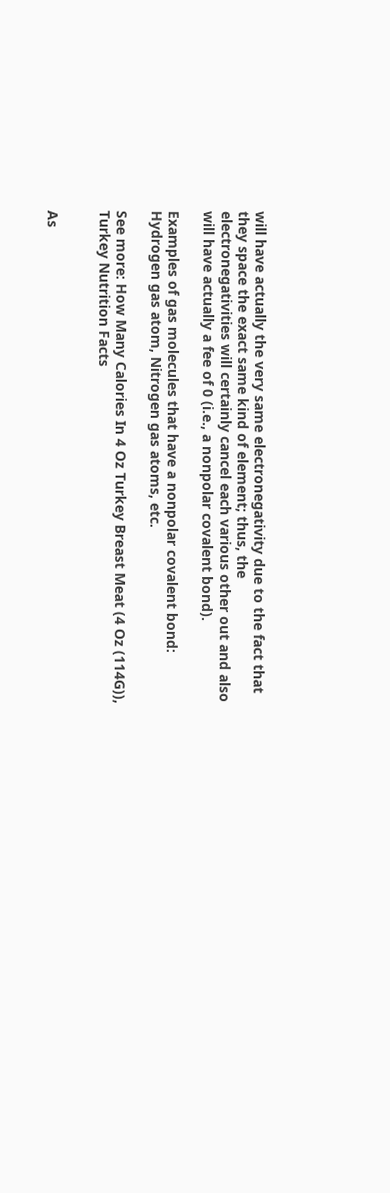will have actually the very same electronegativity due to the fact that they space the exact same kind of element; thus, the electronegativities will certainly cancel each various other out and also will have actually a fee of 0 (i.e., a nonpolar covalent bond).

Examples of gas molecules that have a nonpolar covalent bond: Hydrogen gas atom, Nitrogen gas atoms, etc.

See more: How Many Calories In 4 Oz Turkey Breast Meat (4 Oz (114G)), Turkey Nutrition Facts


As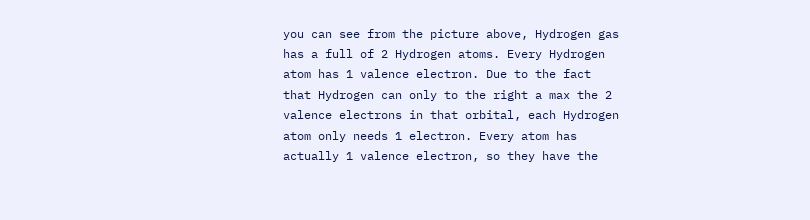you can see from the picture above, Hydrogen gas has a full of 2 Hydrogen atoms. Every Hydrogen atom has 1 valence electron. Due to the fact that Hydrogen can only to the right a max the 2 valence electrons in that orbital, each Hydrogen atom only needs 1 electron. Every atom has actually 1 valence electron, so they have the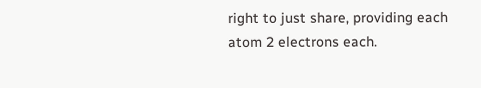right to just share, providing each atom 2 electrons each.